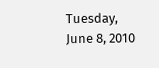Tuesday, June 8, 2010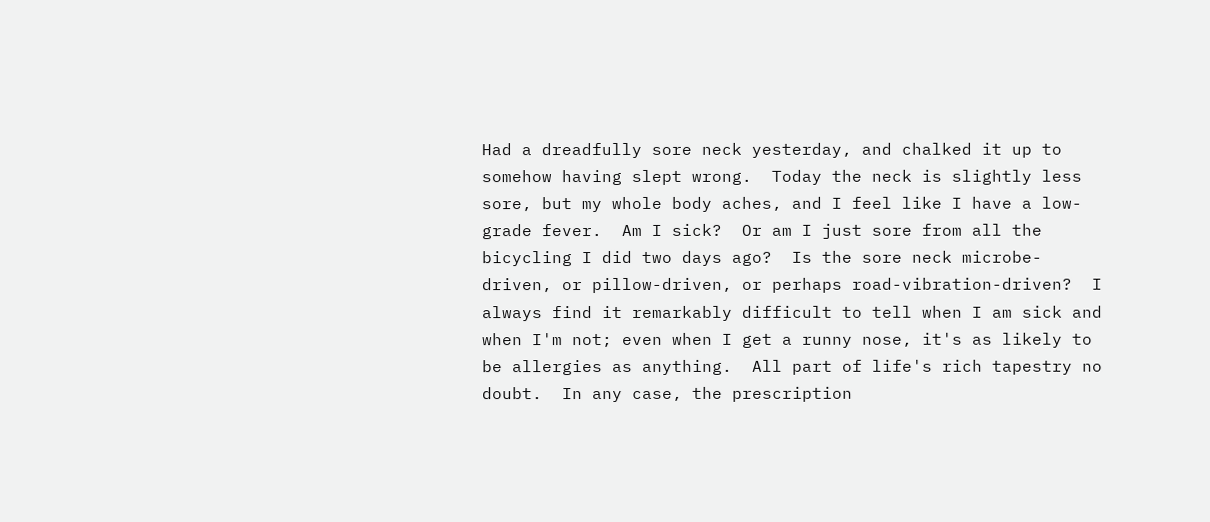Had a dreadfully sore neck yesterday, and chalked it up to somehow having slept wrong.  Today the neck is slightly less sore, but my whole body aches, and I feel like I have a low-grade fever.  Am I sick?  Or am I just sore from all the bicycling I did two days ago?  Is the sore neck microbe-driven, or pillow-driven, or perhaps road-vibration-driven?  I always find it remarkably difficult to tell when I am sick and when I'm not; even when I get a runny nose, it's as likely to be allergies as anything.  All part of life's rich tapestry no doubt.  In any case, the prescription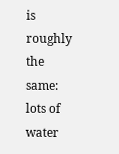is roughly the same: lots of water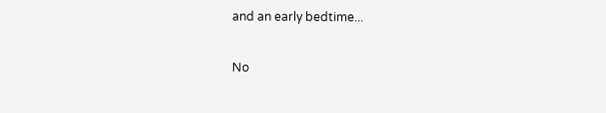and an early bedtime...

No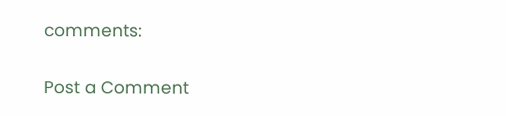comments:

Post a Comment